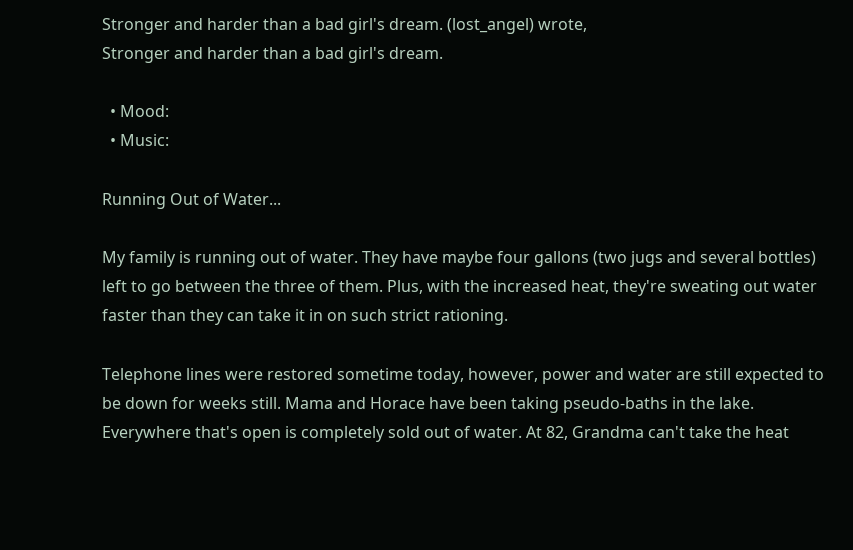Stronger and harder than a bad girl's dream. (lost_angel) wrote,
Stronger and harder than a bad girl's dream.

  • Mood:
  • Music:

Running Out of Water...

My family is running out of water. They have maybe four gallons (two jugs and several bottles) left to go between the three of them. Plus, with the increased heat, they're sweating out water faster than they can take it in on such strict rationing.

Telephone lines were restored sometime today, however, power and water are still expected to be down for weeks still. Mama and Horace have been taking pseudo-baths in the lake. Everywhere that's open is completely sold out of water. At 82, Grandma can't take the heat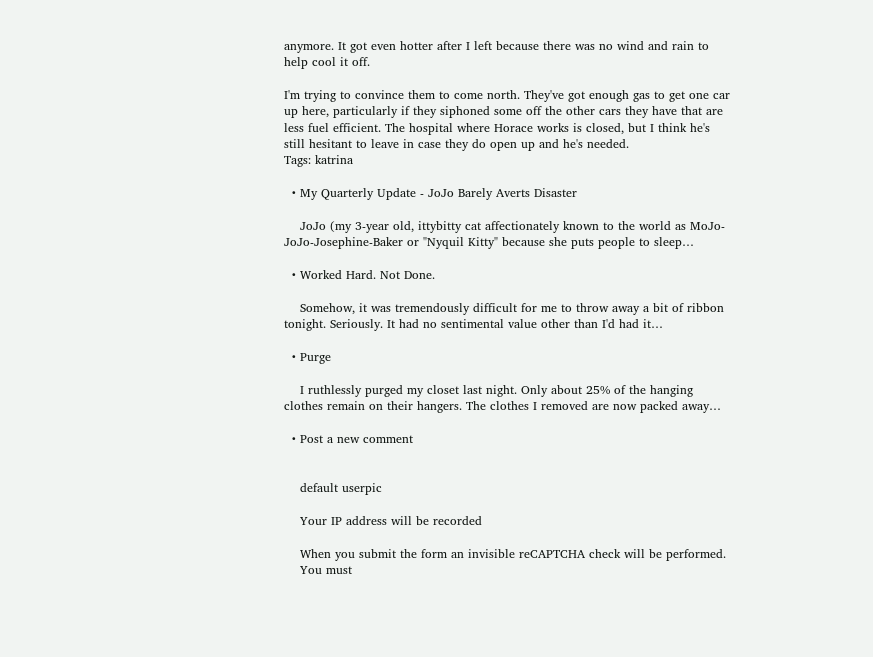anymore. It got even hotter after I left because there was no wind and rain to help cool it off.

I'm trying to convince them to come north. They've got enough gas to get one car up here, particularly if they siphoned some off the other cars they have that are less fuel efficient. The hospital where Horace works is closed, but I think he's still hesitant to leave in case they do open up and he's needed.
Tags: katrina

  • My Quarterly Update - JoJo Barely Averts Disaster

    JoJo (my 3-year old, ittybitty cat affectionately known to the world as MoJo-JoJo-Josephine-Baker or "Nyquil Kitty" because she puts people to sleep…

  • Worked Hard. Not Done.

    Somehow, it was tremendously difficult for me to throw away a bit of ribbon tonight. Seriously. It had no sentimental value other than I'd had it…

  • Purge

    I ruthlessly purged my closet last night. Only about 25% of the hanging clothes remain on their hangers. The clothes I removed are now packed away…

  • Post a new comment


    default userpic

    Your IP address will be recorded

    When you submit the form an invisible reCAPTCHA check will be performed.
    You must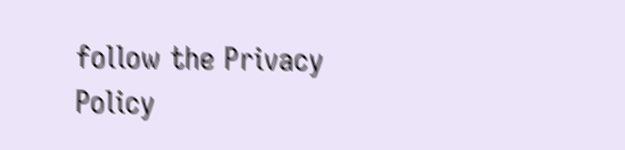follow the Privacy Policy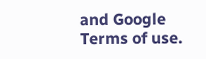and Google Terms of use.